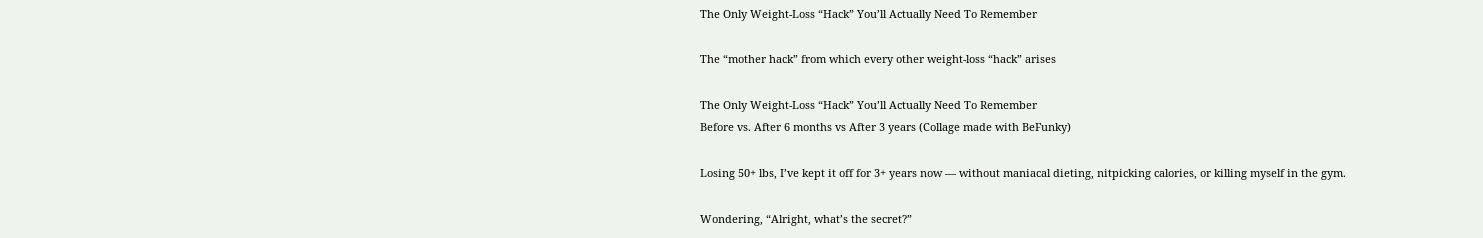The Only Weight-Loss “Hack” You’ll Actually Need To Remember

The “mother hack” from which every other weight-loss “hack” arises

The Only Weight-Loss “Hack” You’ll Actually Need To Remember
Before vs. After 6 months vs After 3 years (Collage made with BeFunky)

Losing 50+ lbs, I’ve kept it off for 3+ years now — without maniacal dieting, nitpicking calories, or killing myself in the gym.

Wondering, “Alright, what’s the secret?”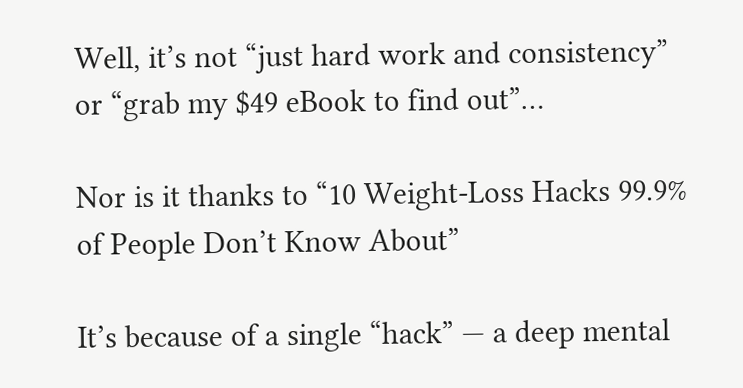Well, it’s not “just hard work and consistency” or “grab my $49 eBook to find out”…

Nor is it thanks to “10 Weight-Loss Hacks 99.9% of People Don’t Know About”

It’s because of a single “hack” — a deep mental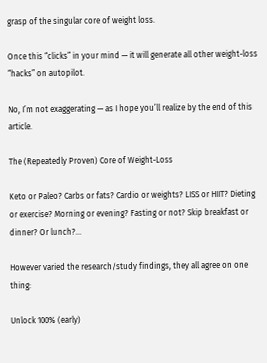grasp of the singular core of weight loss.

Once this “clicks” in your mind — it will generate all other weight-loss “hacks” on autopilot.

No, I’m not exaggerating — as I hope you’ll realize by the end of this article.

The (Repeatedly Proven) Core of Weight-Loss

Keto or Paleo? Carbs or fats? Cardio or weights? LISS or HIIT? Dieting or exercise? Morning or evening? Fasting or not? Skip breakfast or dinner? Or lunch?…

However varied the research/study findings, they all agree on one thing:

Unlock 100% (early)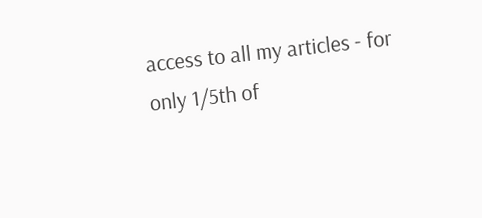access to all my articles - for only 1/5th of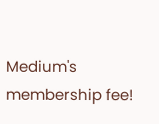Medium's membership fee!